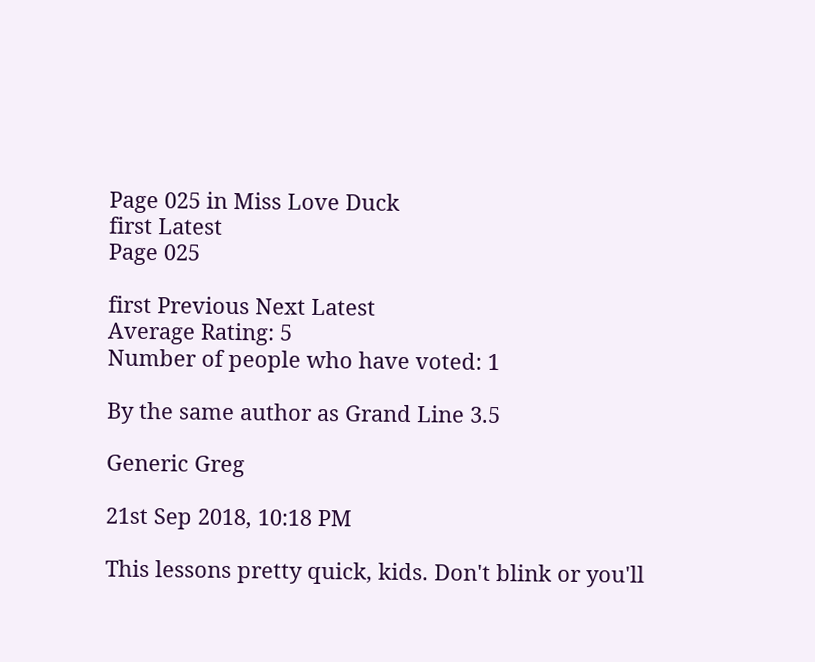Page 025 in Miss Love Duck
first Latest
Page 025

first Previous Next Latest
Average Rating: 5
Number of people who have voted: 1

By the same author as Grand Line 3.5

Generic Greg

21st Sep 2018, 10:18 PM

This lessons pretty quick, kids. Don't blink or you'll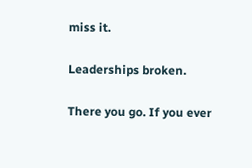miss it.

Leaderships broken.

There you go. If you ever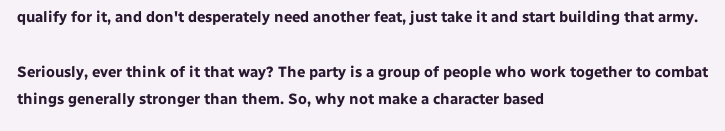qualify for it, and don't desperately need another feat, just take it and start building that army.

Seriously, ever think of it that way? The party is a group of people who work together to combat things generally stronger than them. So, why not make a character based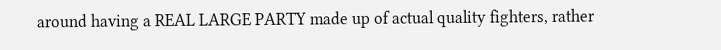around having a REAL LARGE PARTY made up of actual quality fighters, rather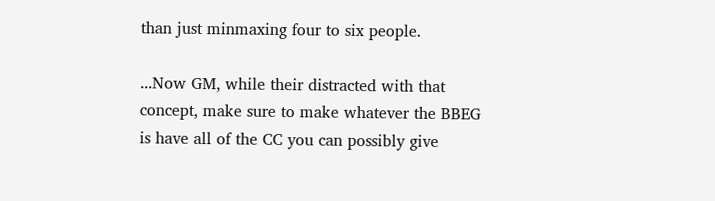than just minmaxing four to six people.

...Now GM, while their distracted with that concept, make sure to make whatever the BBEG is have all of the CC you can possibly give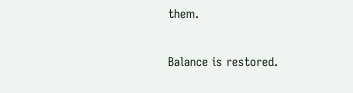them.

Balance is restored.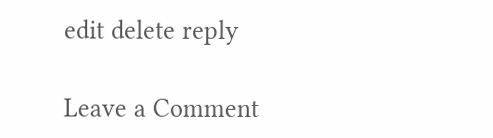edit delete reply

Leave a Comment